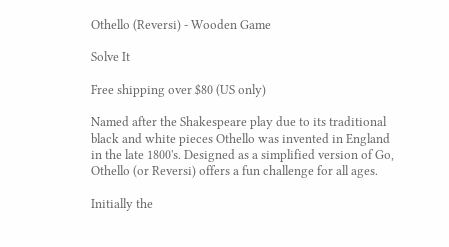Othello (Reversi) - Wooden Game

Solve It

Free shipping over $80 (US only)

Named after the Shakespeare play due to its traditional black and white pieces Othello was invented in England in the late 1800's. Designed as a simplified version of Go, Othello (or Reversi) offers a fun challenge for all ages.

Initially the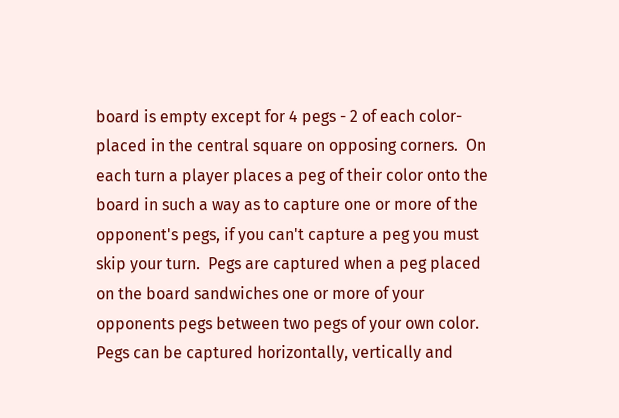board is empty except for 4 pegs - 2 of each color- placed in the central square on opposing corners.  On each turn a player places a peg of their color onto the board in such a way as to capture one or more of the opponent's pegs, if you can't capture a peg you must skip your turn.  Pegs are captured when a peg placed on the board sandwiches one or more of your opponents pegs between two pegs of your own color. Pegs can be captured horizontally, vertically and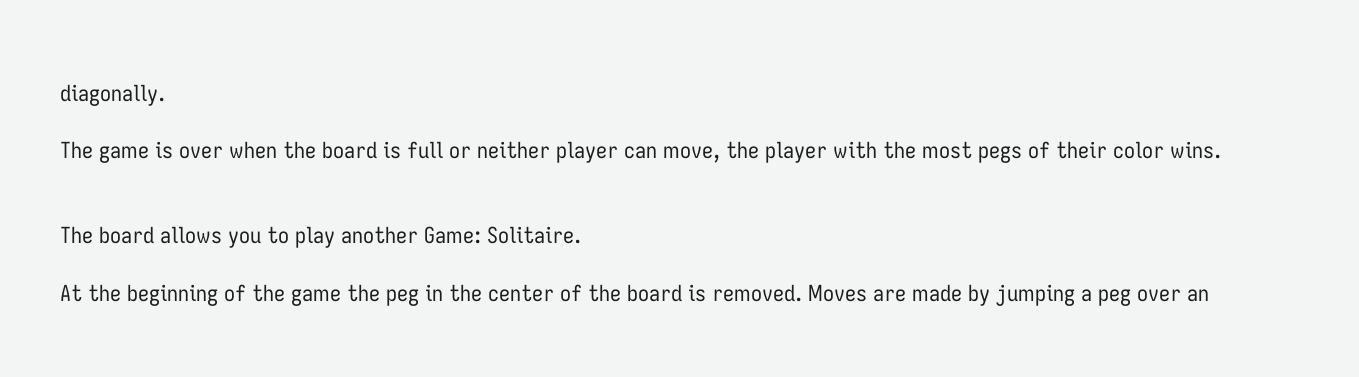diagonally.

The game is over when the board is full or neither player can move, the player with the most pegs of their color wins.


The board allows you to play another Game: Solitaire.

At the beginning of the game the peg in the center of the board is removed. Moves are made by jumping a peg over an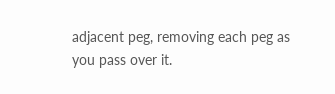adjacent peg, removing each peg as you pass over it.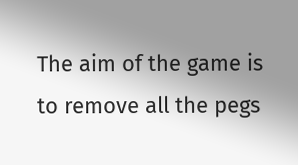The aim of the game is to remove all the pegs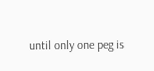until only one peg is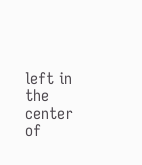left in the center of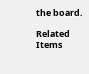the board.

Related Items